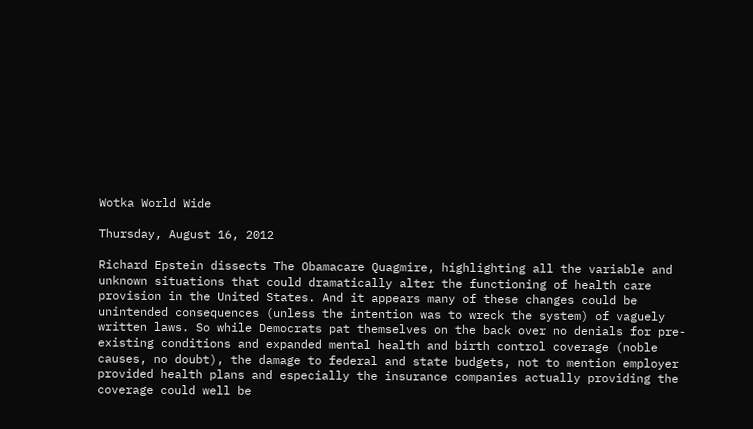Wotka World Wide

Thursday, August 16, 2012

Richard Epstein dissects The Obamacare Quagmire, highlighting all the variable and unknown situations that could dramatically alter the functioning of health care provision in the United States. And it appears many of these changes could be unintended consequences (unless the intention was to wreck the system) of vaguely written laws. So while Democrats pat themselves on the back over no denials for pre-existing conditions and expanded mental health and birth control coverage (noble causes, no doubt), the damage to federal and state budgets, not to mention employer provided health plans and especially the insurance companies actually providing the coverage could well be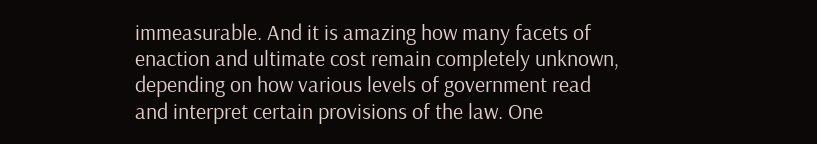immeasurable. And it is amazing how many facets of enaction and ultimate cost remain completely unknown, depending on how various levels of government read and interpret certain provisions of the law. One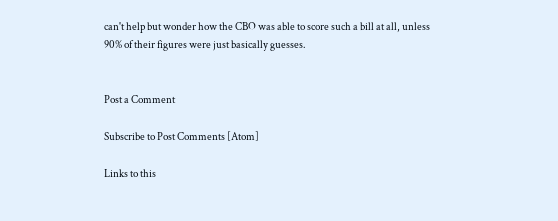can't help but wonder how the CBO was able to score such a bill at all, unless 90% of their figures were just basically guesses.


Post a Comment

Subscribe to Post Comments [Atom]

Links to this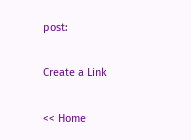post:

Create a Link

<< Home